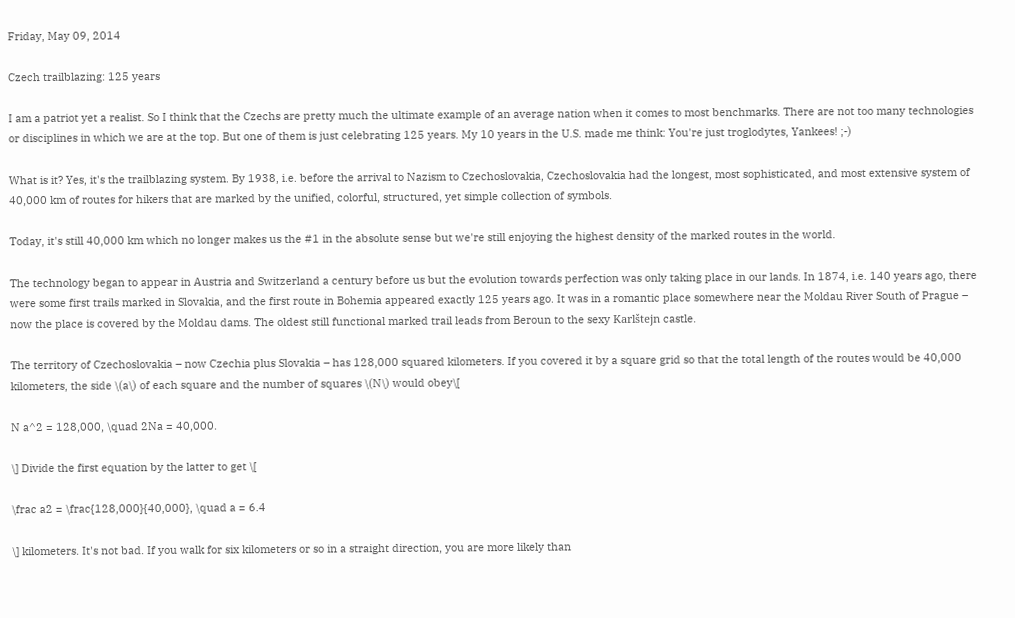Friday, May 09, 2014

Czech trailblazing: 125 years

I am a patriot yet a realist. So I think that the Czechs are pretty much the ultimate example of an average nation when it comes to most benchmarks. There are not too many technologies or disciplines in which we are at the top. But one of them is just celebrating 125 years. My 10 years in the U.S. made me think: You're just troglodytes, Yankees! ;-)

What is it? Yes, it's the trailblazing system. By 1938, i.e. before the arrival to Nazism to Czechoslovakia, Czechoslovakia had the longest, most sophisticated, and most extensive system of 40,000 km of routes for hikers that are marked by the unified, colorful, structured, yet simple collection of symbols.

Today, it's still 40,000 km which no longer makes us the #1 in the absolute sense but we're still enjoying the highest density of the marked routes in the world.

The technology began to appear in Austria and Switzerland a century before us but the evolution towards perfection was only taking place in our lands. In 1874, i.e. 140 years ago, there were some first trails marked in Slovakia, and the first route in Bohemia appeared exactly 125 years ago. It was in a romantic place somewhere near the Moldau River South of Prague – now the place is covered by the Moldau dams. The oldest still functional marked trail leads from Beroun to the sexy Karlštejn castle.

The territory of Czechoslovakia – now Czechia plus Slovakia – has 128,000 squared kilometers. If you covered it by a square grid so that the total length of the routes would be 40,000 kilometers, the side \(a\) of each square and the number of squares \(N\) would obey\[

N a^2 = 128,000, \quad 2Na = 40,000.

\] Divide the first equation by the latter to get \[

\frac a2 = \frac{128,000}{40,000}, \quad a = 6.4

\] kilometers. It's not bad. If you walk for six kilometers or so in a straight direction, you are more likely than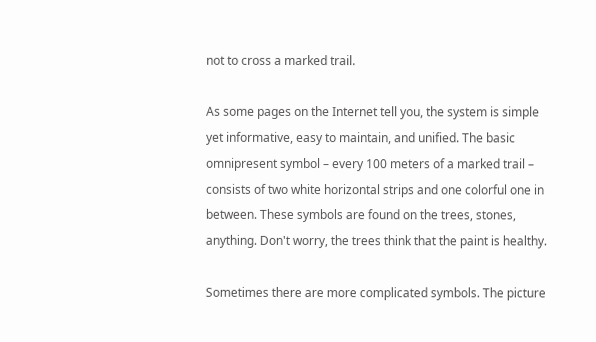not to cross a marked trail.

As some pages on the Internet tell you, the system is simple yet informative, easy to maintain, and unified. The basic omnipresent symbol – every 100 meters of a marked trail – consists of two white horizontal strips and one colorful one in between. These symbols are found on the trees, stones, anything. Don't worry, the trees think that the paint is healthy.

Sometimes there are more complicated symbols. The picture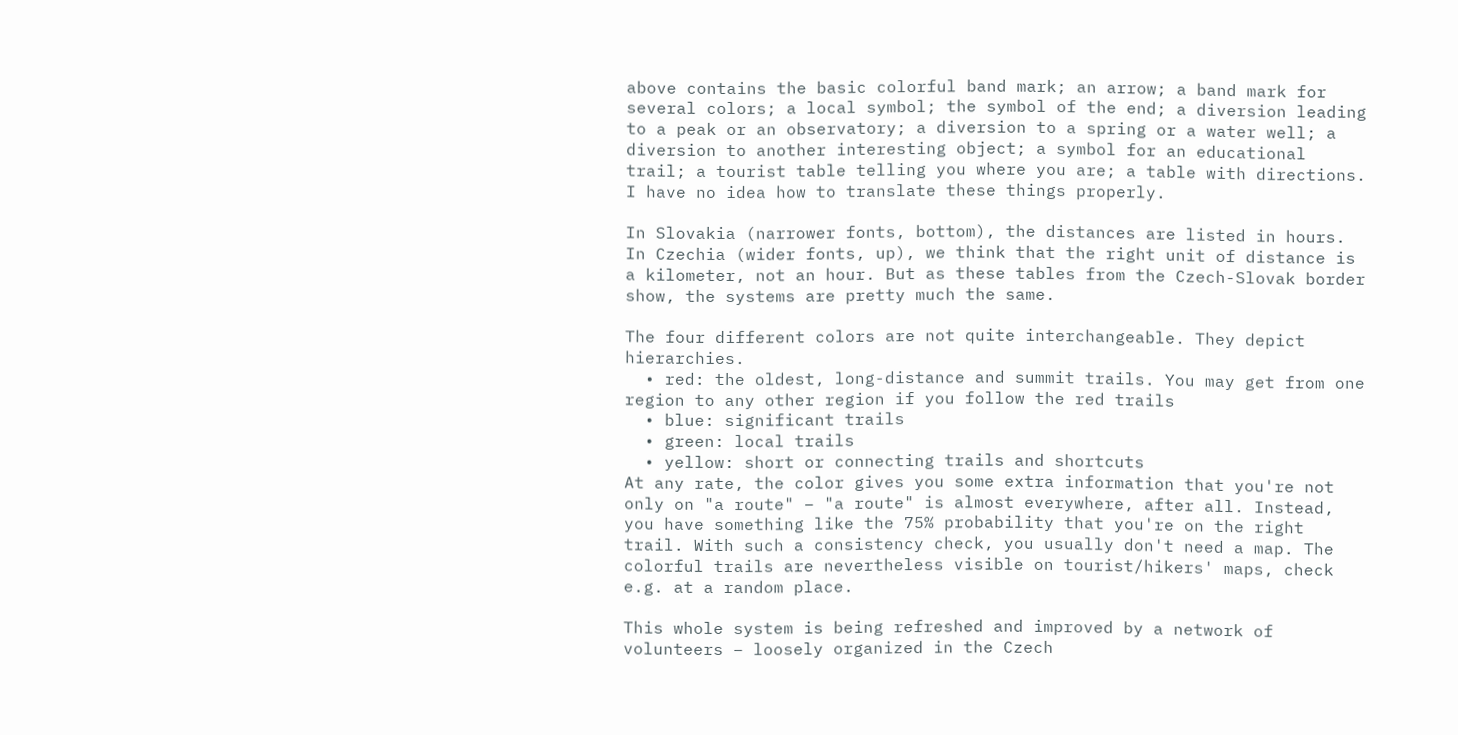above contains the basic colorful band mark; an arrow; a band mark for several colors; a local symbol; the symbol of the end; a diversion leading to a peak or an observatory; a diversion to a spring or a water well; a diversion to another interesting object; a symbol for an educational trail; a tourist table telling you where you are; a table with directions. I have no idea how to translate these things properly.

In Slovakia (narrower fonts, bottom), the distances are listed in hours. In Czechia (wider fonts, up), we think that the right unit of distance is a kilometer, not an hour. But as these tables from the Czech-Slovak border show, the systems are pretty much the same.

The four different colors are not quite interchangeable. They depict hierarchies.
  • red: the oldest, long-distance and summit trails. You may get from one region to any other region if you follow the red trails
  • blue: significant trails
  • green: local trails
  • yellow: short or connecting trails and shortcuts
At any rate, the color gives you some extra information that you're not only on "a route" – "a route" is almost everywhere, after all. Instead, you have something like the 75% probability that you're on the right trail. With such a consistency check, you usually don't need a map. The colorful trails are nevertheless visible on tourist/hikers' maps, check e.g. at a random place.

This whole system is being refreshed and improved by a network of volunteers – loosely organized in the Czech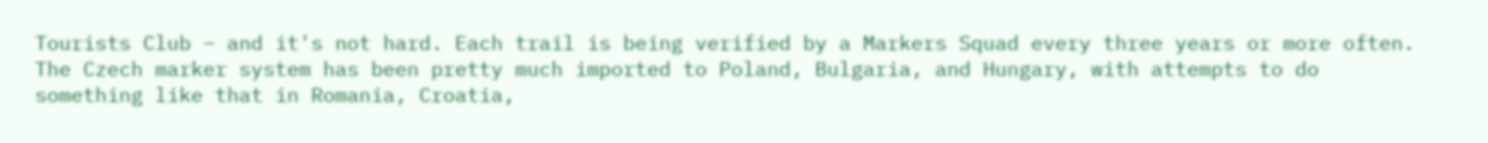Tourists Club – and it's not hard. Each trail is being verified by a Markers Squad every three years or more often. The Czech marker system has been pretty much imported to Poland, Bulgaria, and Hungary, with attempts to do something like that in Romania, Croatia,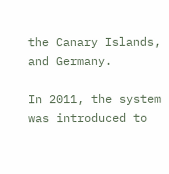the Canary Islands, and Germany.

In 2011, the system was introduced to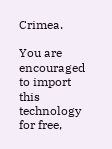Crimea.

You are encouraged to import this technology for free,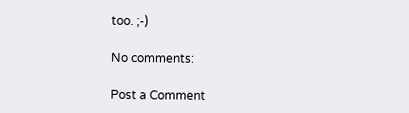too. ;-)

No comments:

Post a Comment